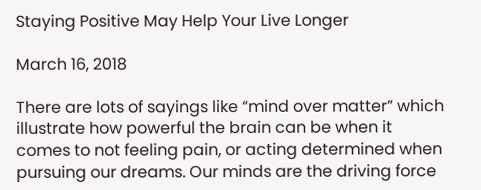Staying Positive May Help Your Live Longer

March 16, 2018

There are lots of sayings like “mind over matter” which illustrate how powerful the brain can be when it comes to not feeling pain, or acting determined when pursuing our dreams. Our minds are the driving force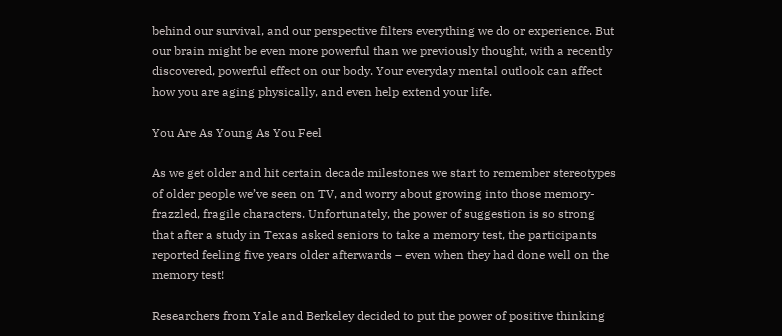behind our survival, and our perspective filters everything we do or experience. But our brain might be even more powerful than we previously thought, with a recently discovered, powerful effect on our body. Your everyday mental outlook can affect how you are aging physically, and even help extend your life.

You Are As Young As You Feel

As we get older and hit certain decade milestones we start to remember stereotypes of older people we’ve seen on TV, and worry about growing into those memory-frazzled, fragile characters. Unfortunately, the power of suggestion is so strong that after a study in Texas asked seniors to take a memory test, the participants reported feeling five years older afterwards – even when they had done well on the memory test!

Researchers from Yale and Berkeley decided to put the power of positive thinking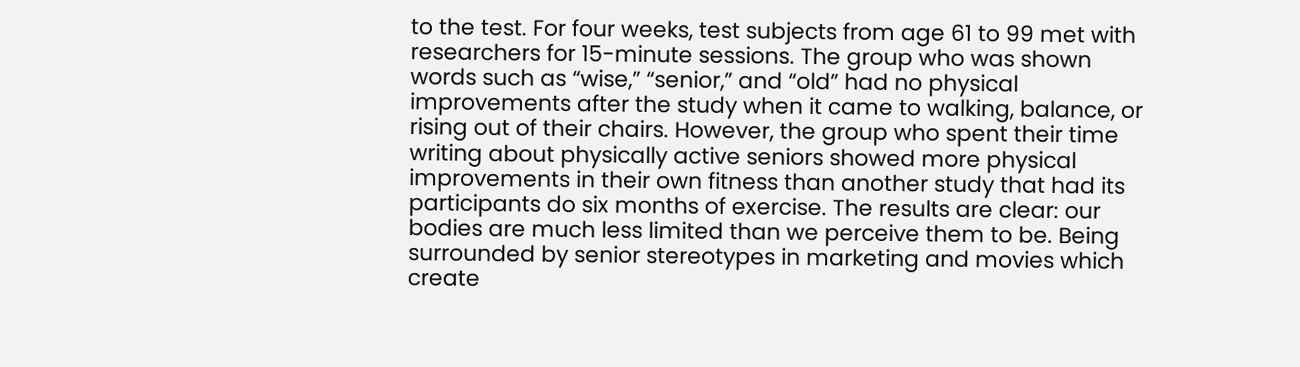to the test. For four weeks, test subjects from age 61 to 99 met with researchers for 15-minute sessions. The group who was shown words such as “wise,” “senior,” and “old” had no physical improvements after the study when it came to walking, balance, or rising out of their chairs. However, the group who spent their time writing about physically active seniors showed more physical improvements in their own fitness than another study that had its participants do six months of exercise. The results are clear: our bodies are much less limited than we perceive them to be. Being surrounded by senior stereotypes in marketing and movies which create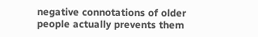negative connotations of older people actually prevents them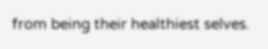from being their healthiest selves.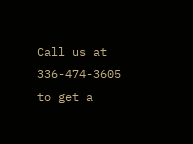Call us at 336-474-3605 to get a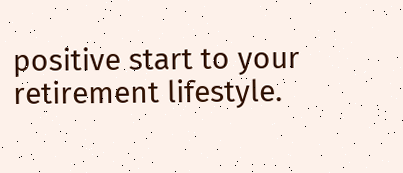positive start to your retirement lifestyle.